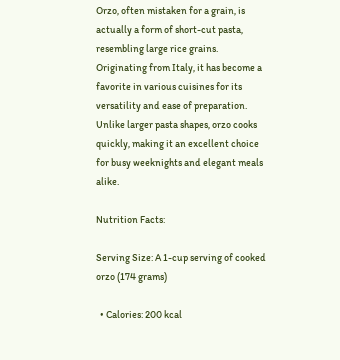Orzo, often mistaken for a grain, is actually a form of short-cut pasta, resembling large rice grains. Originating from Italy, it has become a favorite in various cuisines for its versatility and ease of preparation. Unlike larger pasta shapes, orzo cooks quickly, making it an excellent choice for busy weeknights and elegant meals alike.

Nutrition Facts:

Serving Size: A 1-cup serving of cooked orzo (174 grams)

  • Calories: 200 kcal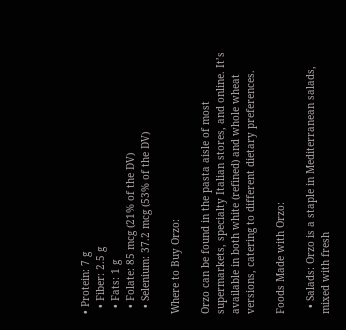• Protein: 7 g
  • Fiber: 2.5 g
  • Fats: 1 g
  • Folate: 85 mcg (21% of the DV)
  • Selenium: 37.2 mcg (53% of the DV)

Where to Buy Orzo:

Orzo can be found in the pasta aisle of most supermarkets, specialty Italian stores, and online. It’s available in both white (refined) and whole wheat versions, catering to different dietary preferences.

Foods Made with Orzo:

  • Salads: Orzo is a staple in Mediterranean salads, mixed with fresh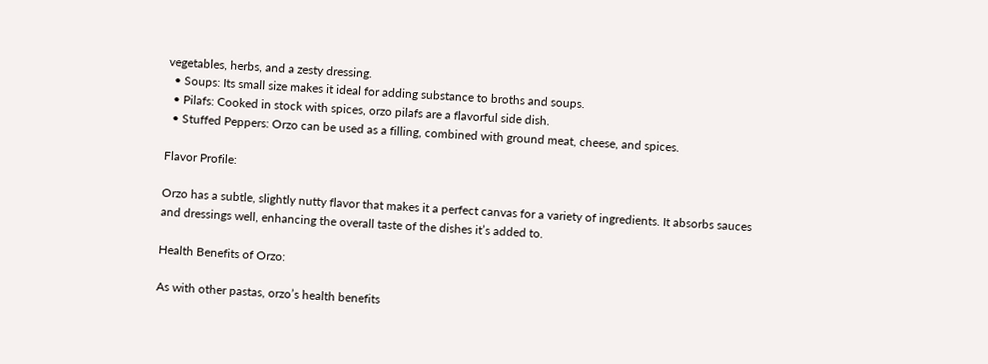vegetables, herbs, and a zesty dressing.
  • Soups: Its small size makes it ideal for adding substance to broths and soups.
  • Pilafs: Cooked in stock with spices, orzo pilafs are a flavorful side dish.
  • Stuffed Peppers: Orzo can be used as a filling, combined with ground meat, cheese, and spices.

Flavor Profile:

Orzo has a subtle, slightly nutty flavor that makes it a perfect canvas for a variety of ingredients. It absorbs sauces and dressings well, enhancing the overall taste of the dishes it’s added to.

Health Benefits of Orzo:

As with other pastas, orzo’s health benefits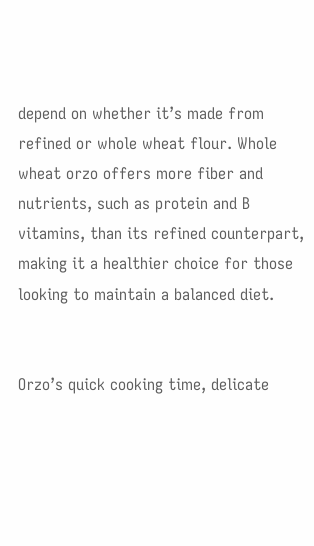depend on whether it’s made from refined or whole wheat flour. Whole wheat orzo offers more fiber and nutrients, such as protein and B vitamins, than its refined counterpart, making it a healthier choice for those looking to maintain a balanced diet.


Orzo’s quick cooking time, delicate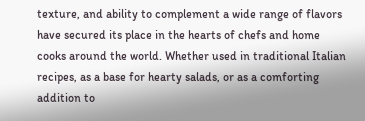texture, and ability to complement a wide range of flavors have secured its place in the hearts of chefs and home cooks around the world. Whether used in traditional Italian recipes, as a base for hearty salads, or as a comforting addition to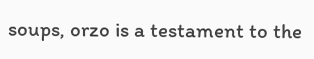soups, orzo is a testament to the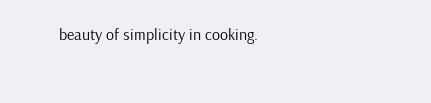beauty of simplicity in cooking.